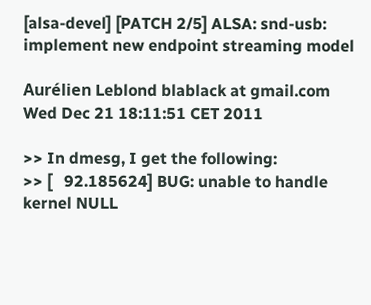[alsa-devel] [PATCH 2/5] ALSA: snd-usb: implement new endpoint streaming model

Aurélien Leblond blablack at gmail.com
Wed Dec 21 18:11:51 CET 2011

>> In dmesg, I get the following:
>> [   92.185624] BUG: unable to handle kernel NULL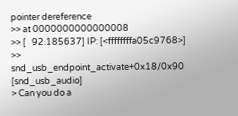pointer dereference
>> at 0000000000000008
>> [   92.185637] IP: [<ffffffffa05c9768>]
>> snd_usb_endpoint_activate+0x18/0x90 [snd_usb_audio]
> Can you do a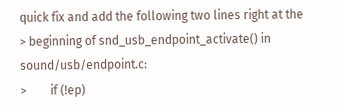quick fix and add the following two lines right at the
> beginning of snd_usb_endpoint_activate() in sound/usb/endpoint.c:
>        if (!ep)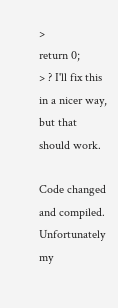>                return 0;
> ? I'll fix this in a nicer way, but that should work.

Code changed and compiled.
Unfortunately my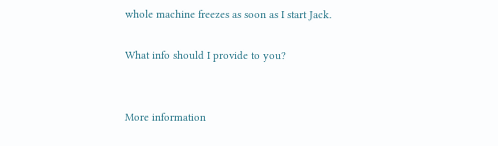whole machine freezes as soon as I start Jack.

What info should I provide to you?


More information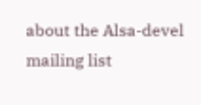about the Alsa-devel mailing list